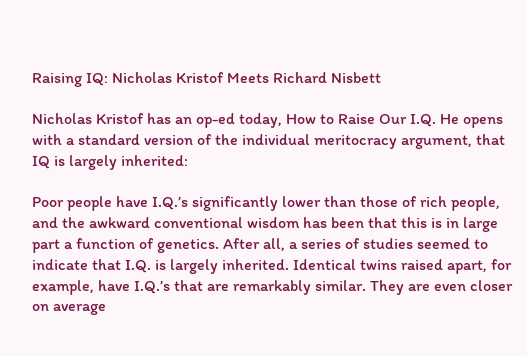Raising IQ: Nicholas Kristof Meets Richard Nisbett

Nicholas Kristof has an op-ed today, How to Raise Our I.Q. He opens with a standard version of the individual meritocracy argument, that IQ is largely inherited:

Poor people have I.Q.’s significantly lower than those of rich people, and the awkward conventional wisdom has been that this is in large part a function of genetics. After all, a series of studies seemed to indicate that I.Q. is largely inherited. Identical twins raised apart, for example, have I.Q.’s that are remarkably similar. They are even closer on average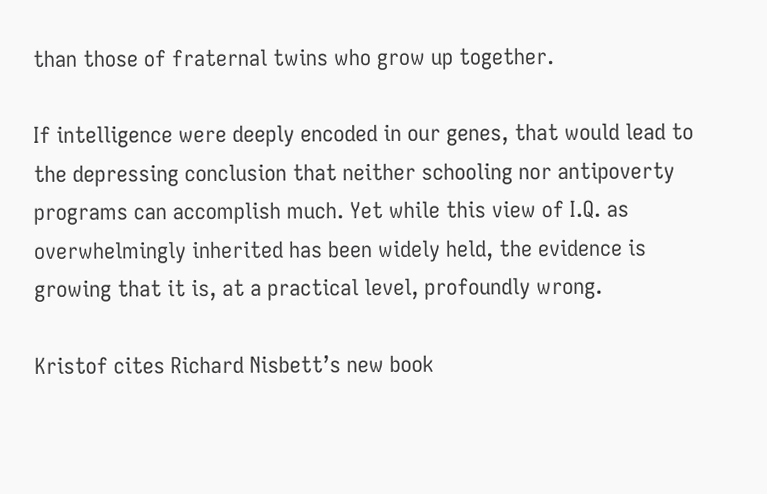than those of fraternal twins who grow up together.

If intelligence were deeply encoded in our genes, that would lead to the depressing conclusion that neither schooling nor antipoverty programs can accomplish much. Yet while this view of I.Q. as overwhelmingly inherited has been widely held, the evidence is growing that it is, at a practical level, profoundly wrong.

Kristof cites Richard Nisbett’s new book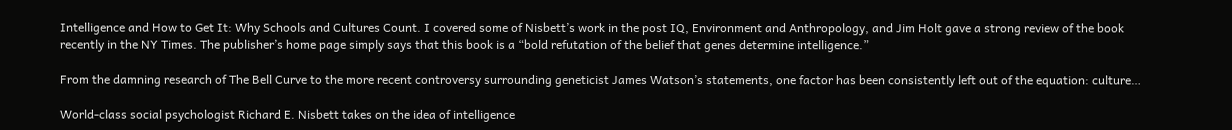Intelligence and How to Get It: Why Schools and Cultures Count. I covered some of Nisbett’s work in the post IQ, Environment and Anthropology, and Jim Holt gave a strong review of the book recently in the NY Times. The publisher’s home page simply says that this book is a “bold refutation of the belief that genes determine intelligence.”

From the damning research of The Bell Curve to the more recent controversy surrounding geneticist James Watson’s statements, one factor has been consistently left out of the equation: culture…

World-class social psychologist Richard E. Nisbett takes on the idea of intelligence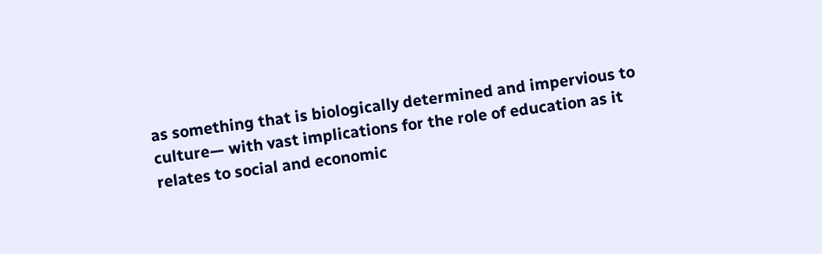as something that is biologically determined and impervious to culture— with vast implications for the role of education as it relates to social and economic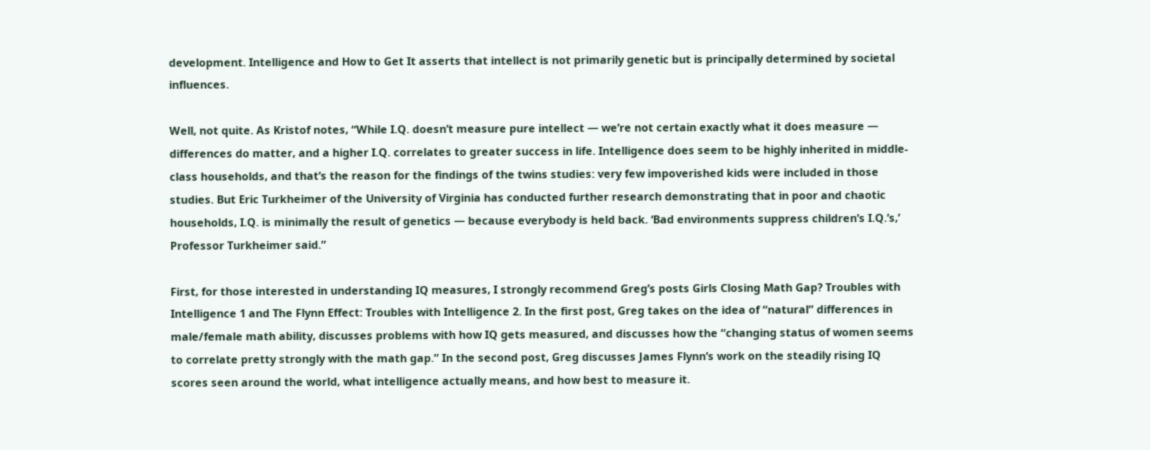development. Intelligence and How to Get It asserts that intellect is not primarily genetic but is principally determined by societal influences.

Well, not quite. As Kristof notes, “While I.Q. doesn’t measure pure intellect — we’re not certain exactly what it does measure — differences do matter, and a higher I.Q. correlates to greater success in life. Intelligence does seem to be highly inherited in middle-class households, and that’s the reason for the findings of the twins studies: very few impoverished kids were included in those studies. But Eric Turkheimer of the University of Virginia has conducted further research demonstrating that in poor and chaotic households, I.Q. is minimally the result of genetics — because everybody is held back. ‘Bad environments suppress children’s I.Q.’s,’ Professor Turkheimer said.”

First, for those interested in understanding IQ measures, I strongly recommend Greg’s posts Girls Closing Math Gap? Troubles with Intelligence 1 and The Flynn Effect: Troubles with Intelligence 2. In the first post, Greg takes on the idea of “natural” differences in male/female math ability, discusses problems with how IQ gets measured, and discusses how the “changing status of women seems to correlate pretty strongly with the math gap.” In the second post, Greg discusses James Flynn’s work on the steadily rising IQ scores seen around the world, what intelligence actually means, and how best to measure it.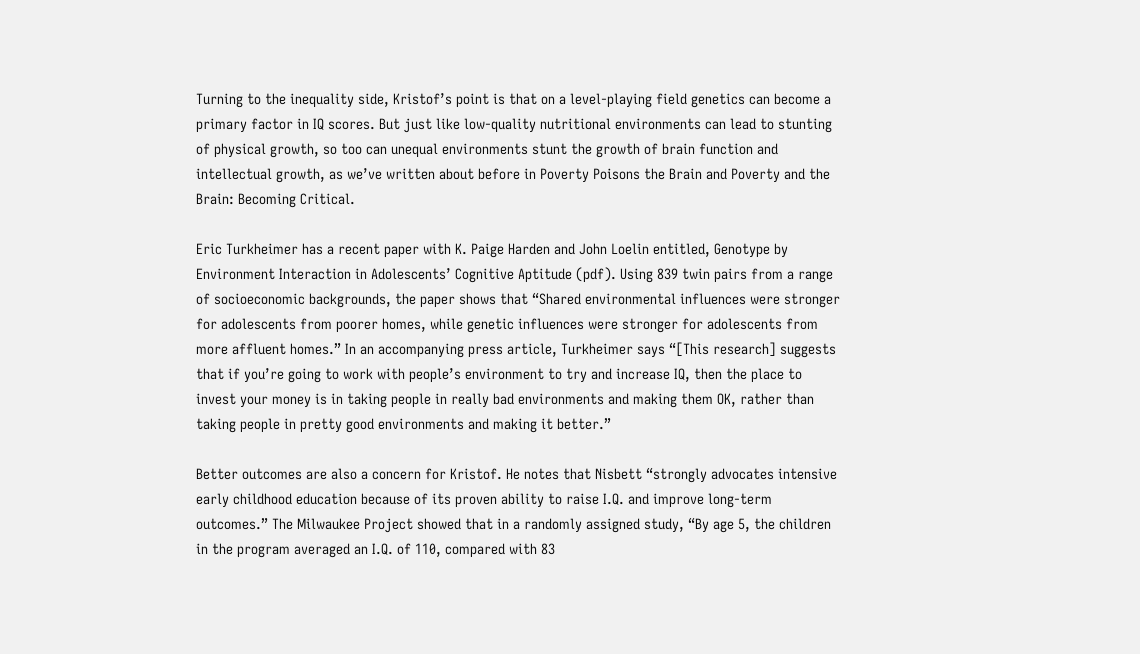Turning to the inequality side, Kristof’s point is that on a level-playing field genetics can become a primary factor in IQ scores. But just like low-quality nutritional environments can lead to stunting of physical growth, so too can unequal environments stunt the growth of brain function and intellectual growth, as we’ve written about before in Poverty Poisons the Brain and Poverty and the Brain: Becoming Critical.

Eric Turkheimer has a recent paper with K. Paige Harden and John Loelin entitled, Genotype by Environment Interaction in Adolescents’ Cognitive Aptitude (pdf). Using 839 twin pairs from a range of socioeconomic backgrounds, the paper shows that “Shared environmental influences were stronger for adolescents from poorer homes, while genetic influences were stronger for adolescents from more affluent homes.” In an accompanying press article, Turkheimer says “[This research] suggests that if you’re going to work with people’s environment to try and increase IQ, then the place to invest your money is in taking people in really bad environments and making them OK, rather than taking people in pretty good environments and making it better.”

Better outcomes are also a concern for Kristof. He notes that Nisbett “strongly advocates intensive early childhood education because of its proven ability to raise I.Q. and improve long-term outcomes.” The Milwaukee Project showed that in a randomly assigned study, “By age 5, the children in the program averaged an I.Q. of 110, compared with 83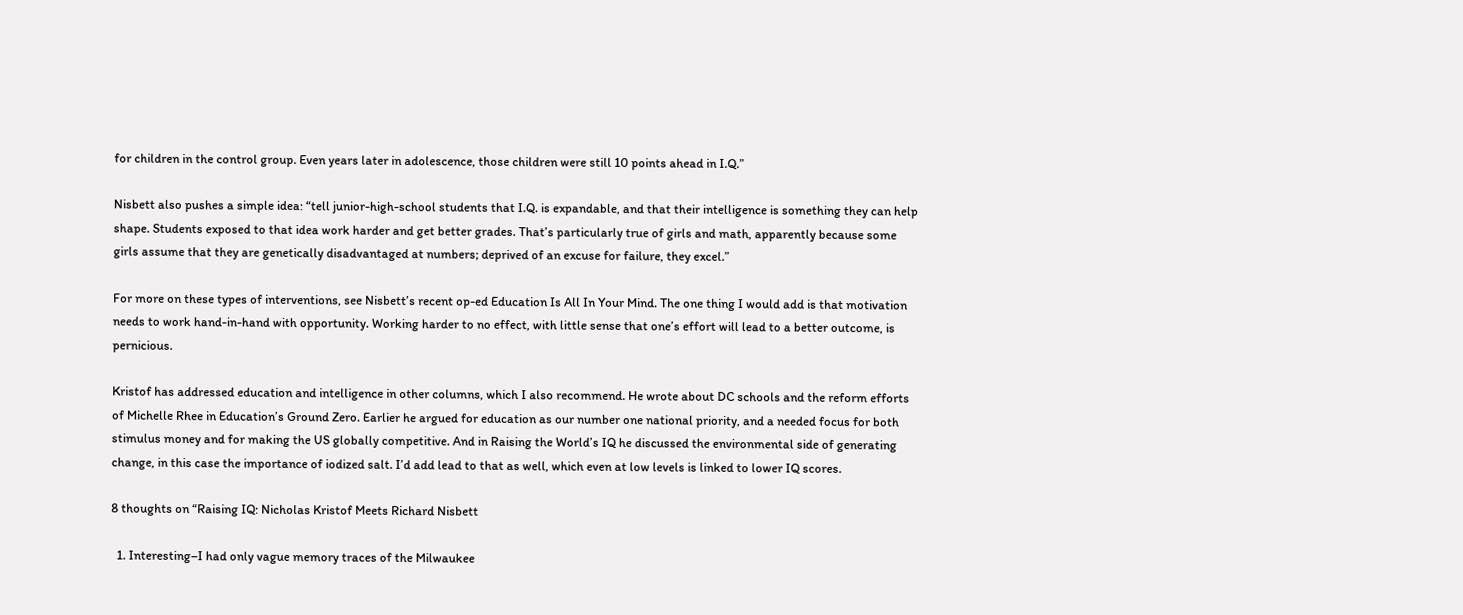for children in the control group. Even years later in adolescence, those children were still 10 points ahead in I.Q.”

Nisbett also pushes a simple idea: “tell junior-high-school students that I.Q. is expandable, and that their intelligence is something they can help shape. Students exposed to that idea work harder and get better grades. That’s particularly true of girls and math, apparently because some girls assume that they are genetically disadvantaged at numbers; deprived of an excuse for failure, they excel.”

For more on these types of interventions, see Nisbett’s recent op-ed Education Is All In Your Mind. The one thing I would add is that motivation needs to work hand-in-hand with opportunity. Working harder to no effect, with little sense that one’s effort will lead to a better outcome, is pernicious.

Kristof has addressed education and intelligence in other columns, which I also recommend. He wrote about DC schools and the reform efforts of Michelle Rhee in Education’s Ground Zero. Earlier he argued for education as our number one national priority, and a needed focus for both stimulus money and for making the US globally competitive. And in Raising the World’s IQ he discussed the environmental side of generating change, in this case the importance of iodized salt. I’d add lead to that as well, which even at low levels is linked to lower IQ scores.

8 thoughts on “Raising IQ: Nicholas Kristof Meets Richard Nisbett

  1. Interesting–I had only vague memory traces of the Milwaukee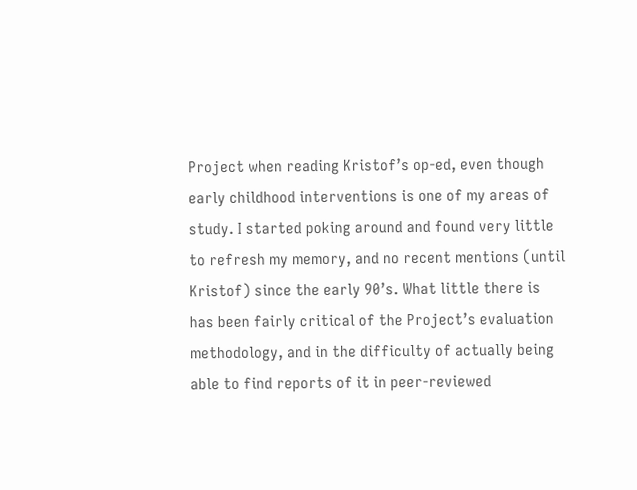Project when reading Kristof’s op-ed, even though early childhood interventions is one of my areas of study. I started poking around and found very little to refresh my memory, and no recent mentions (until Kristof) since the early 90’s. What little there is has been fairly critical of the Project’s evaluation methodology, and in the difficulty of actually being able to find reports of it in peer-reviewed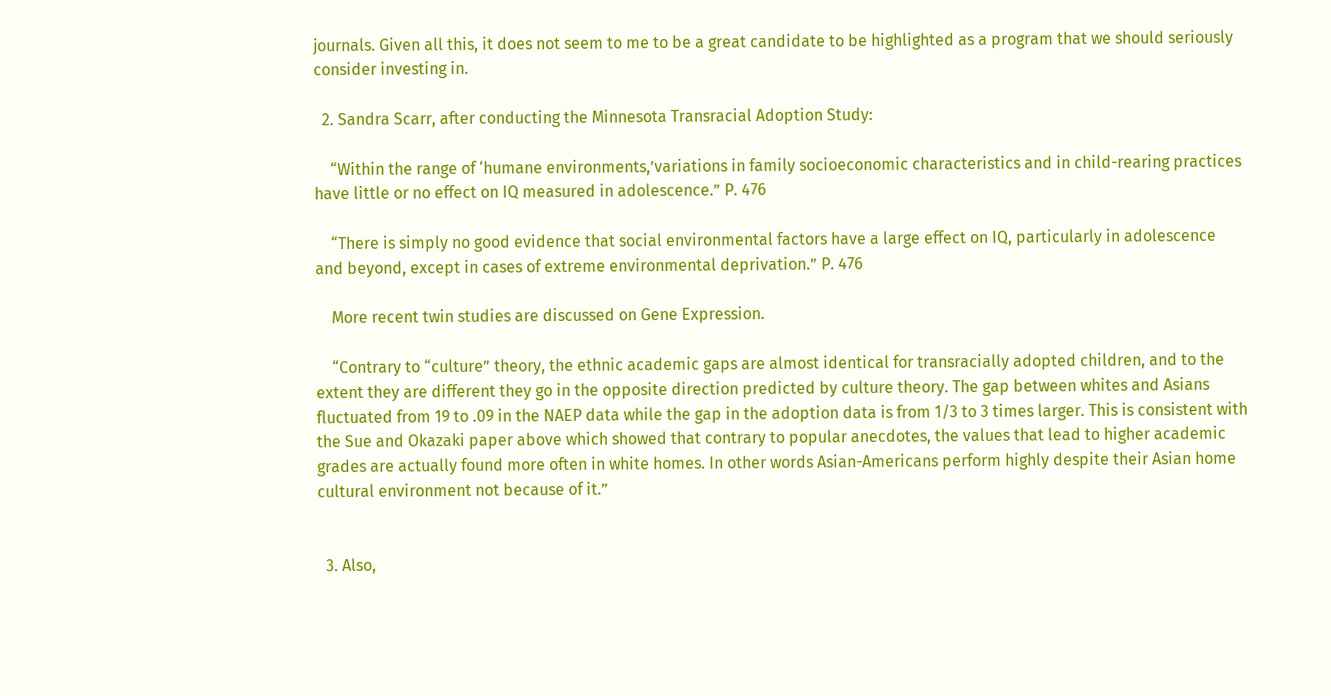journals. Given all this, it does not seem to me to be a great candidate to be highlighted as a program that we should seriously consider investing in.

  2. Sandra Scarr, after conducting the Minnesota Transracial Adoption Study:

    “Within the range of ‘humane environments,’variations in family socioeconomic characteristics and in child-rearing practices have little or no effect on IQ measured in adolescence.” P. 476

    “There is simply no good evidence that social environmental factors have a large effect on IQ, particularly in adolescence and beyond, except in cases of extreme environmental deprivation.” P. 476

    More recent twin studies are discussed on Gene Expression.

    “Contrary to “culture” theory, the ethnic academic gaps are almost identical for transracially adopted children, and to the extent they are different they go in the opposite direction predicted by culture theory. The gap between whites and Asians fluctuated from 19 to .09 in the NAEP data while the gap in the adoption data is from 1/3 to 3 times larger. This is consistent with the Sue and Okazaki paper above which showed that contrary to popular anecdotes, the values that lead to higher academic grades are actually found more often in white homes. In other words Asian-Americans perform highly despite their Asian home cultural environment not because of it.”


  3. Also,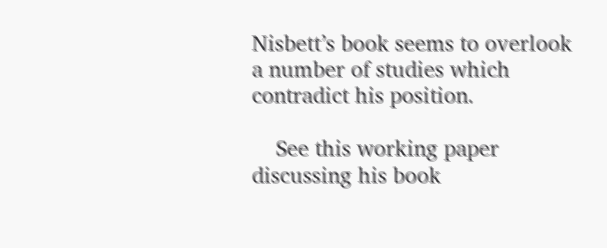Nisbett’s book seems to overlook a number of studies which contradict his position.

    See this working paper discussing his book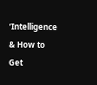‘Intelligence & How to Get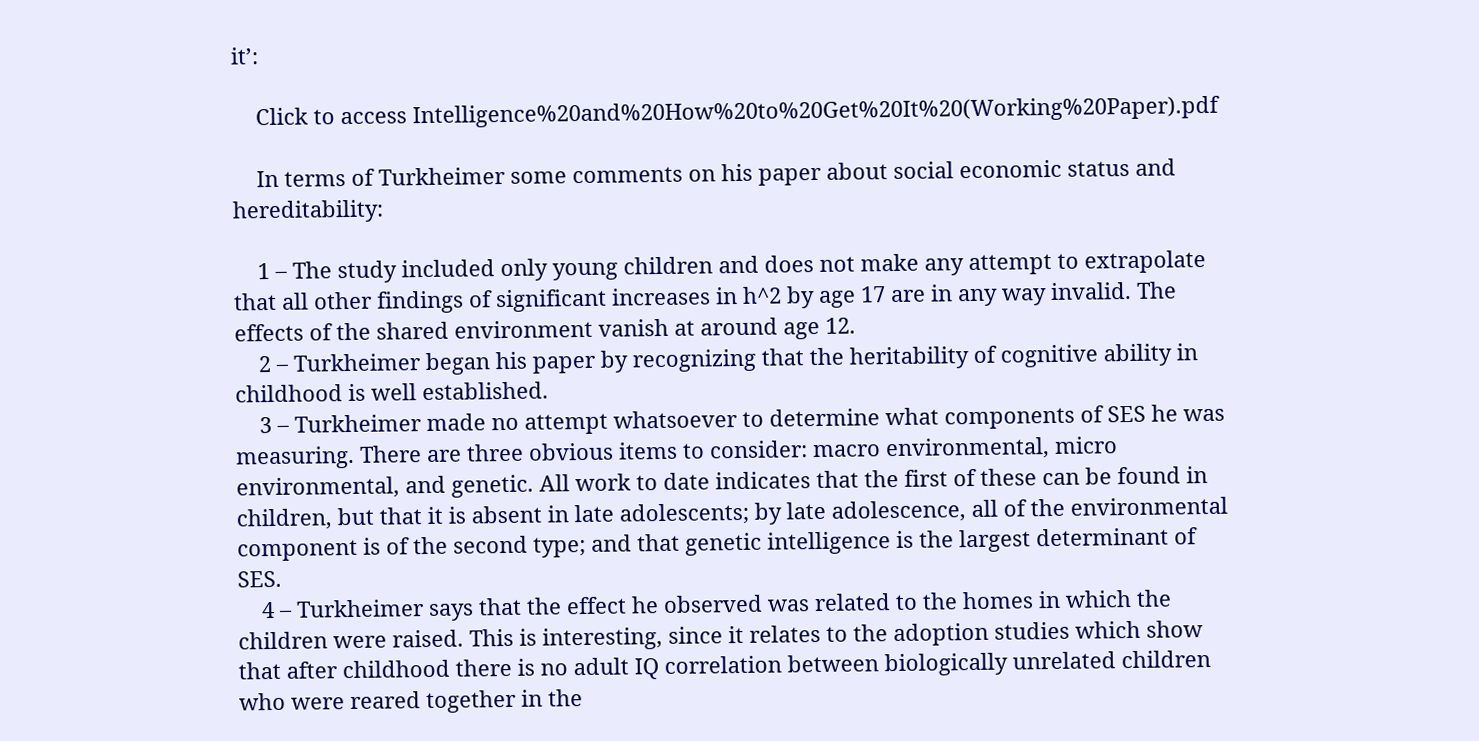it’:

    Click to access Intelligence%20and%20How%20to%20Get%20It%20(Working%20Paper).pdf

    In terms of Turkheimer some comments on his paper about social economic status and hereditability:

    1 – The study included only young children and does not make any attempt to extrapolate that all other findings of significant increases in h^2 by age 17 are in any way invalid. The effects of the shared environment vanish at around age 12.
    2 – Turkheimer began his paper by recognizing that the heritability of cognitive ability in childhood is well established.
    3 – Turkheimer made no attempt whatsoever to determine what components of SES he was measuring. There are three obvious items to consider: macro environmental, micro environmental, and genetic. All work to date indicates that the first of these can be found in children, but that it is absent in late adolescents; by late adolescence, all of the environmental component is of the second type; and that genetic intelligence is the largest determinant of SES.
    4 – Turkheimer says that the effect he observed was related to the homes in which the children were raised. This is interesting, since it relates to the adoption studies which show that after childhood there is no adult IQ correlation between biologically unrelated children who were reared together in the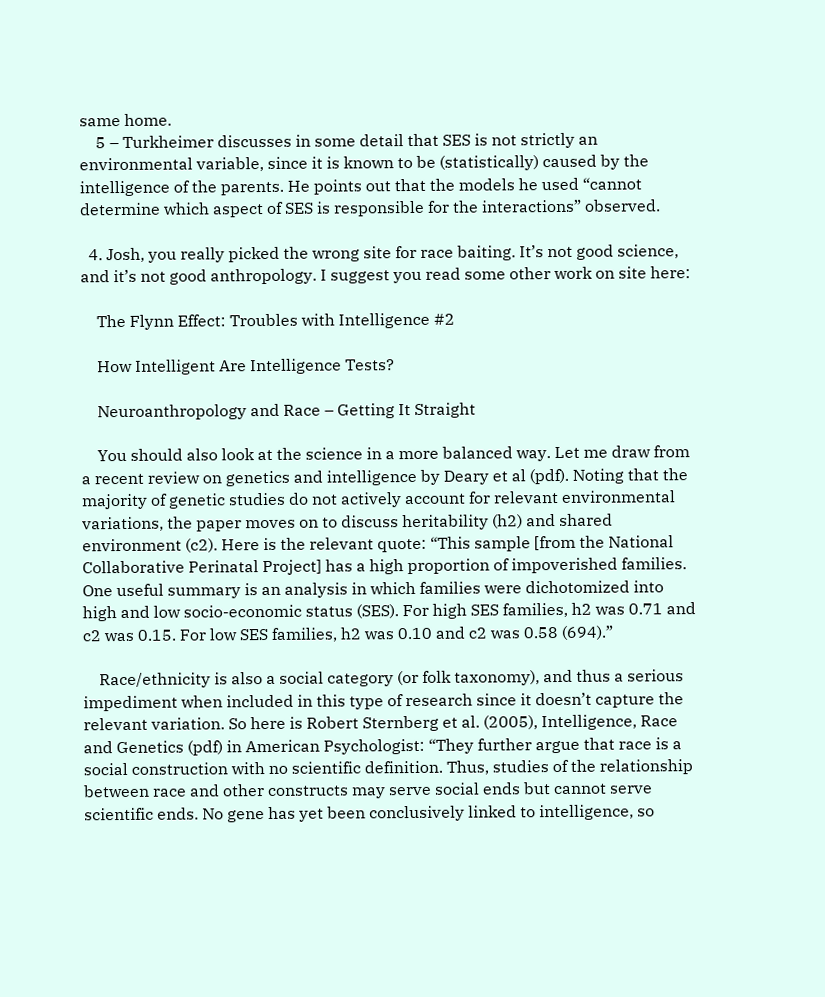same home.
    5 – Turkheimer discusses in some detail that SES is not strictly an environmental variable, since it is known to be (statistically) caused by the intelligence of the parents. He points out that the models he used “cannot determine which aspect of SES is responsible for the interactions” observed.

  4. Josh, you really picked the wrong site for race baiting. It’s not good science, and it’s not good anthropology. I suggest you read some other work on site here:

    The Flynn Effect: Troubles with Intelligence #2

    How Intelligent Are Intelligence Tests?

    Neuroanthropology and Race – Getting It Straight

    You should also look at the science in a more balanced way. Let me draw from a recent review on genetics and intelligence by Deary et al (pdf). Noting that the majority of genetic studies do not actively account for relevant environmental variations, the paper moves on to discuss heritability (h2) and shared environment (c2). Here is the relevant quote: “This sample [from the National Collaborative Perinatal Project] has a high proportion of impoverished families. One useful summary is an analysis in which families were dichotomized into high and low socio-economic status (SES). For high SES families, h2 was 0.71 and c2 was 0.15. For low SES families, h2 was 0.10 and c2 was 0.58 (694).”

    Race/ethnicity is also a social category (or folk taxonomy), and thus a serious impediment when included in this type of research since it doesn’t capture the relevant variation. So here is Robert Sternberg et al. (2005), Intelligence, Race and Genetics (pdf) in American Psychologist: “They further argue that race is a social construction with no scientific definition. Thus, studies of the relationship between race and other constructs may serve social ends but cannot serve scientific ends. No gene has yet been conclusively linked to intelligence, so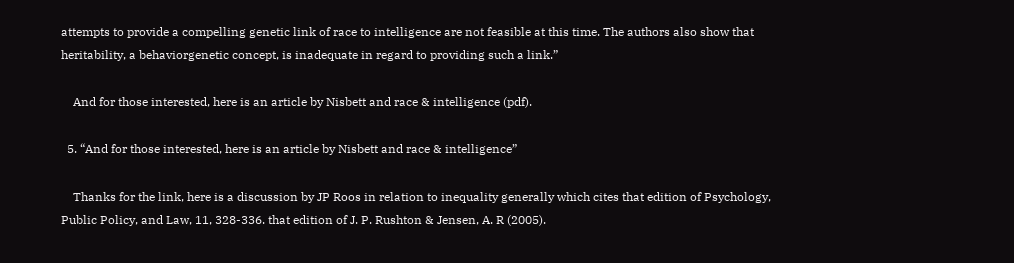attempts to provide a compelling genetic link of race to intelligence are not feasible at this time. The authors also show that heritability, a behaviorgenetic concept, is inadequate in regard to providing such a link.”

    And for those interested, here is an article by Nisbett and race & intelligence (pdf).

  5. “And for those interested, here is an article by Nisbett and race & intelligence”

    Thanks for the link, here is a discussion by JP Roos in relation to inequality generally which cites that edition of Psychology, Public Policy, and Law, 11, 328-336. that edition of J. P. Rushton & Jensen, A. R (2005).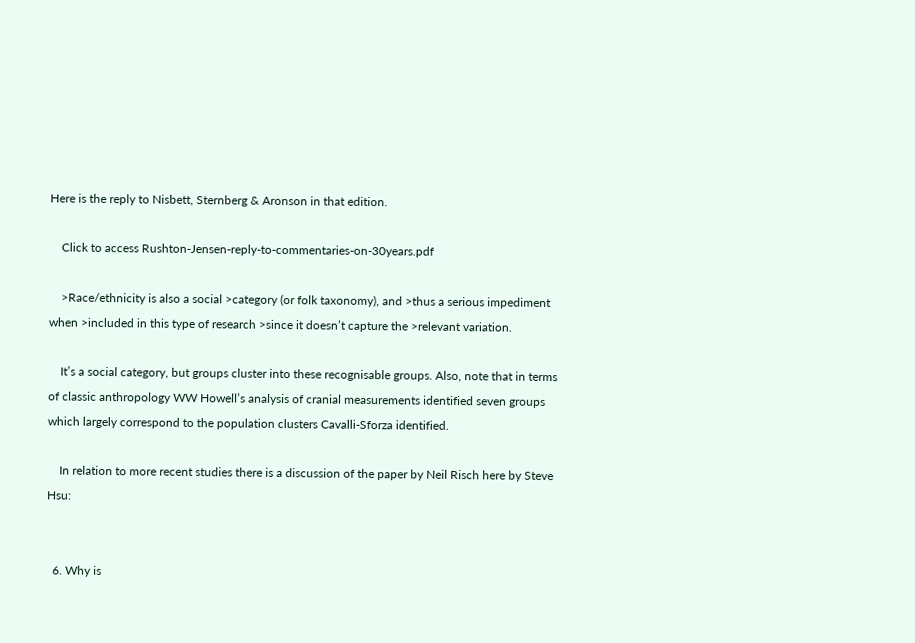Here is the reply to Nisbett, Sternberg & Aronson in that edition.

    Click to access Rushton-Jensen-reply-to-commentaries-on-30years.pdf

    >Race/ethnicity is also a social >category (or folk taxonomy), and >thus a serious impediment when >included in this type of research >since it doesn’t capture the >relevant variation.

    It’s a social category, but groups cluster into these recognisable groups. Also, note that in terms of classic anthropology WW Howell’s analysis of cranial measurements identified seven groups which largely correspond to the population clusters Cavalli-Sforza identified.

    In relation to more recent studies there is a discussion of the paper by Neil Risch here by Steve Hsu:


  6. Why is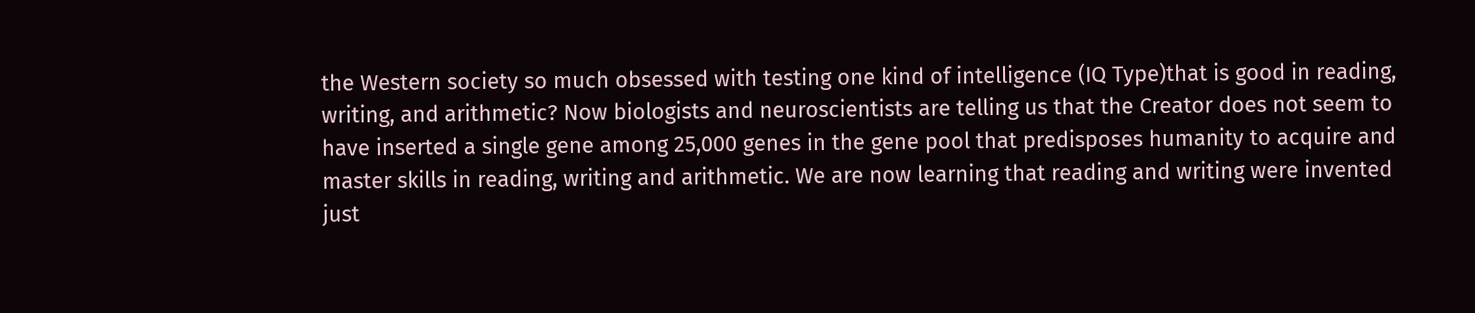the Western society so much obsessed with testing one kind of intelligence (IQ Type)that is good in reading, writing, and arithmetic? Now biologists and neuroscientists are telling us that the Creator does not seem to have inserted a single gene among 25,000 genes in the gene pool that predisposes humanity to acquire and master skills in reading, writing and arithmetic. We are now learning that reading and writing were invented just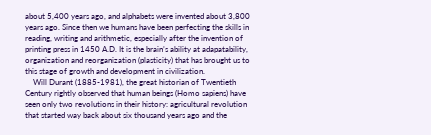about 5,400 years ago, and alphabets were invented about 3,800 years ago. Since then we humans have been perfecting the skills in reading, writing and arithmetic, especially after the invention of printing press in 1450 A.D. It is the brain’s ability at adapatability, organization and reorganization (plasticity) that has brought us to this stage of growth and development in civilization.
    Will Durant (1885-1981), the great historian of Twentieth Century rightly observed that human beings (Homo sapiens) have seen only two revolutions in their history: agricultural revolution that started way back about six thousand years ago and the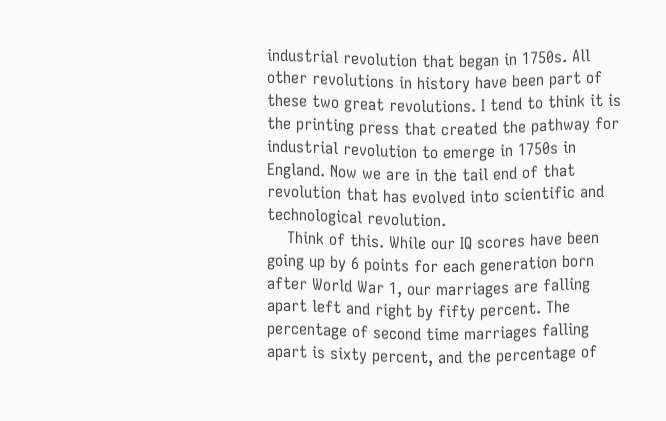industrial revolution that began in 1750s. All other revolutions in history have been part of these two great revolutions. I tend to think it is the printing press that created the pathway for industrial revolution to emerge in 1750s in England. Now we are in the tail end of that revolution that has evolved into scientific and technological revolution.
    Think of this. While our IQ scores have been going up by 6 points for each generation born after World War 1, our marriages are falling apart left and right by fifty percent. The percentage of second time marriages falling apart is sixty percent, and the percentage of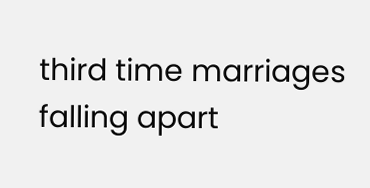third time marriages falling apart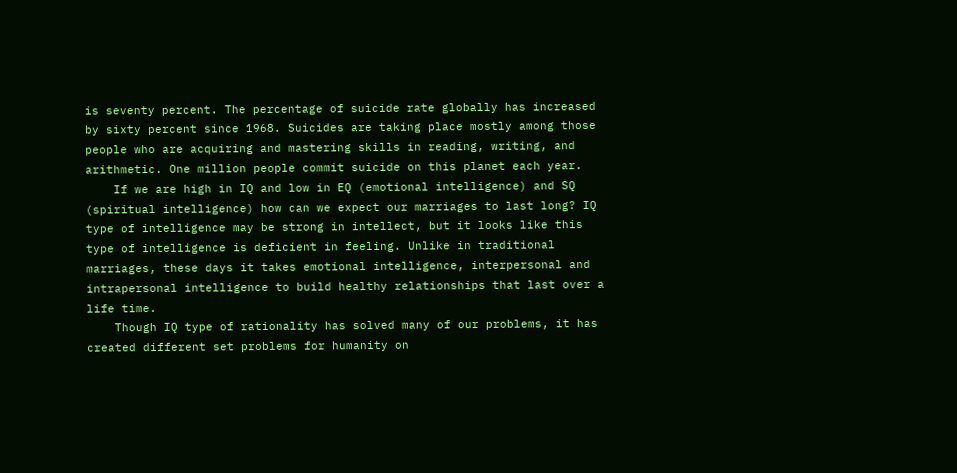is seventy percent. The percentage of suicide rate globally has increased by sixty percent since 1968. Suicides are taking place mostly among those people who are acquiring and mastering skills in reading, writing, and arithmetic. One million people commit suicide on this planet each year.
    If we are high in IQ and low in EQ (emotional intelligence) and SQ (spiritual intelligence) how can we expect our marriages to last long? IQ type of intelligence may be strong in intellect, but it looks like this type of intelligence is deficient in feeling. Unlike in traditional marriages, these days it takes emotional intelligence, interpersonal and intrapersonal intelligence to build healthy relationships that last over a life time.
    Though IQ type of rationality has solved many of our problems, it has created different set problems for humanity on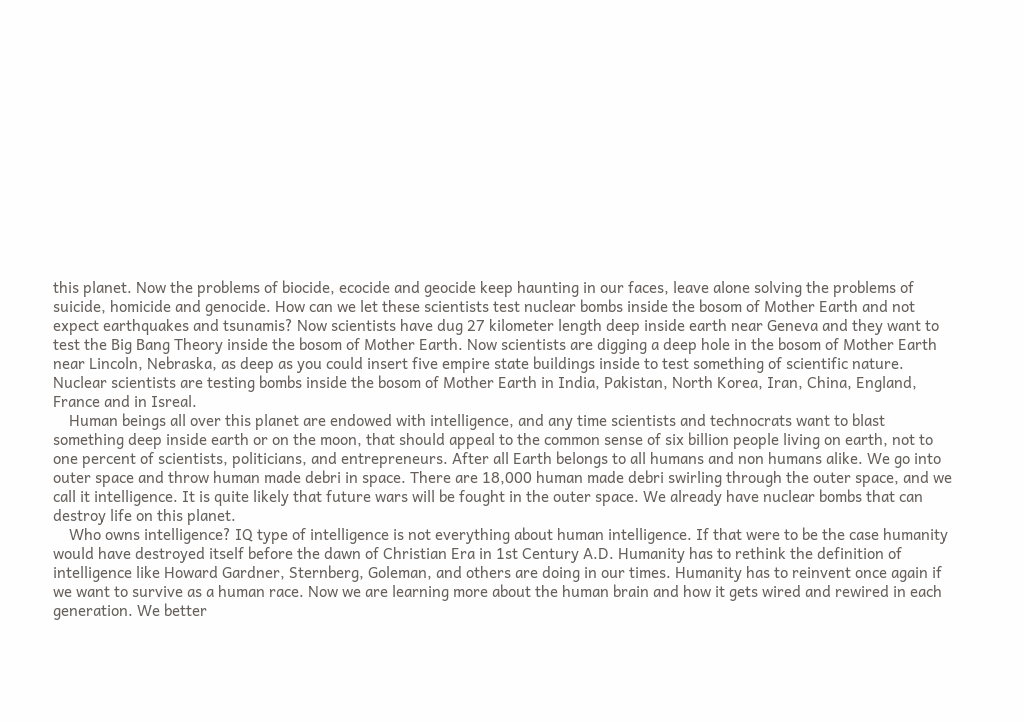this planet. Now the problems of biocide, ecocide and geocide keep haunting in our faces, leave alone solving the problems of suicide, homicide and genocide. How can we let these scientists test nuclear bombs inside the bosom of Mother Earth and not expect earthquakes and tsunamis? Now scientists have dug 27 kilometer length deep inside earth near Geneva and they want to test the Big Bang Theory inside the bosom of Mother Earth. Now scientists are digging a deep hole in the bosom of Mother Earth near Lincoln, Nebraska, as deep as you could insert five empire state buildings inside to test something of scientific nature. Nuclear scientists are testing bombs inside the bosom of Mother Earth in India, Pakistan, North Korea, Iran, China, England, France and in Isreal.
    Human beings all over this planet are endowed with intelligence, and any time scientists and technocrats want to blast something deep inside earth or on the moon, that should appeal to the common sense of six billion people living on earth, not to one percent of scientists, politicians, and entrepreneurs. After all Earth belongs to all humans and non humans alike. We go into outer space and throw human made debri in space. There are 18,000 human made debri swirling through the outer space, and we call it intelligence. It is quite likely that future wars will be fought in the outer space. We already have nuclear bombs that can destroy life on this planet.
    Who owns intelligence? IQ type of intelligence is not everything about human intelligence. If that were to be the case humanity would have destroyed itself before the dawn of Christian Era in 1st Century A.D. Humanity has to rethink the definition of intelligence like Howard Gardner, Sternberg, Goleman, and others are doing in our times. Humanity has to reinvent once again if we want to survive as a human race. Now we are learning more about the human brain and how it gets wired and rewired in each generation. We better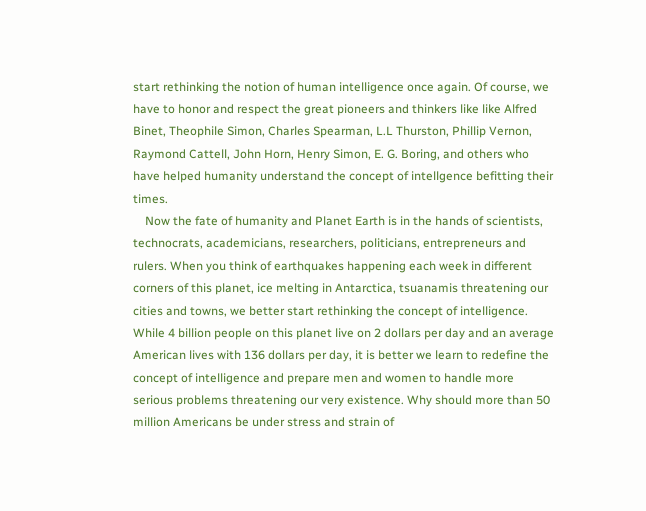start rethinking the notion of human intelligence once again. Of course, we have to honor and respect the great pioneers and thinkers like like Alfred Binet, Theophile Simon, Charles Spearman, L.L Thurston, Phillip Vernon, Raymond Cattell, John Horn, Henry Simon, E. G. Boring, and others who have helped humanity understand the concept of intellgence befitting their times.
    Now the fate of humanity and Planet Earth is in the hands of scientists, technocrats, academicians, researchers, politicians, entrepreneurs and rulers. When you think of earthquakes happening each week in different corners of this planet, ice melting in Antarctica, tsuanamis threatening our cities and towns, we better start rethinking the concept of intelligence. While 4 billion people on this planet live on 2 dollars per day and an average American lives with 136 dollars per day, it is better we learn to redefine the concept of intelligence and prepare men and women to handle more serious problems threatening our very existence. Why should more than 50 million Americans be under stress and strain of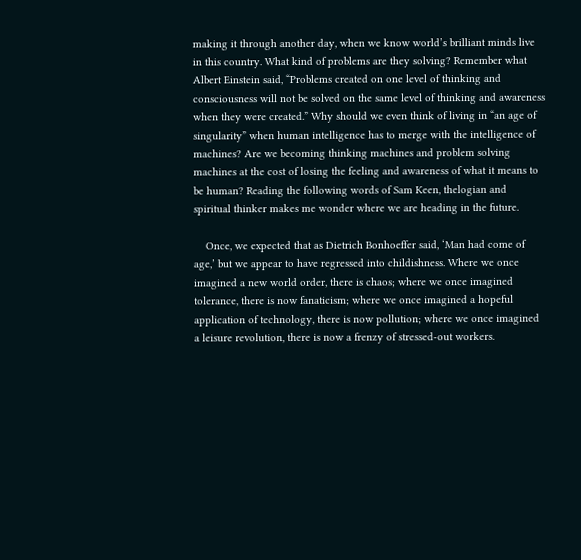making it through another day, when we know world’s brilliant minds live in this country. What kind of problems are they solving? Remember what Albert Einstein said, “Problems created on one level of thinking and consciousness will not be solved on the same level of thinking and awareness when they were created.” Why should we even think of living in “an age of singularity” when human intelligence has to merge with the intelligence of machines? Are we becoming thinking machines and problem solving machines at the cost of losing the feeling and awareness of what it means to be human? Reading the following words of Sam Keen, thelogian and spiritual thinker makes me wonder where we are heading in the future.

    Once, we expected that as Dietrich Bonhoeffer said, ‘Man had come of age,’ but we appear to have regressed into childishness. Where we once imagined a new world order, there is chaos; where we once imagined tolerance, there is now fanaticism; where we once imagined a hopeful application of technology, there is now pollution; where we once imagined a leisure revolution, there is now a frenzy of stressed-out workers.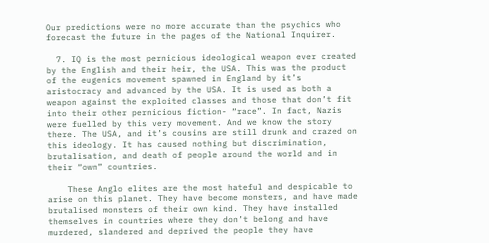Our predictions were no more accurate than the psychics who forecast the future in the pages of the National Inquirer.

  7. IQ is the most pernicious ideological weapon ever created by the English and their heir, the USA. This was the product of the eugenics movement spawned in England by it’s aristocracy and advanced by the USA. It is used as both a weapon against the exploited classes and those that don’t fit into their other pernicious fiction- “race”. In fact, Nazis were fuelled by this very movement. And we know the story there. The USA, and it’s cousins are still drunk and crazed on this ideology. It has caused nothing but discrimination, brutalisation, and death of people around the world and in their “own” countries.

    These Anglo elites are the most hateful and despicable to arise on this planet. They have become monsters, and have made brutalised monsters of their own kind. They have installed themselves in countries where they don’t belong and have murdered, slandered and deprived the people they have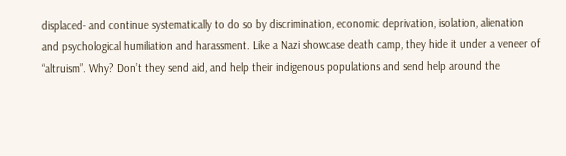displaced- and continue systematically to do so by discrimination, economic deprivation, isolation, alienation and psychological humiliation and harassment. Like a Nazi showcase death camp, they hide it under a veneer of “altruism”. Why? Don’t they send aid, and help their indigenous populations and send help around the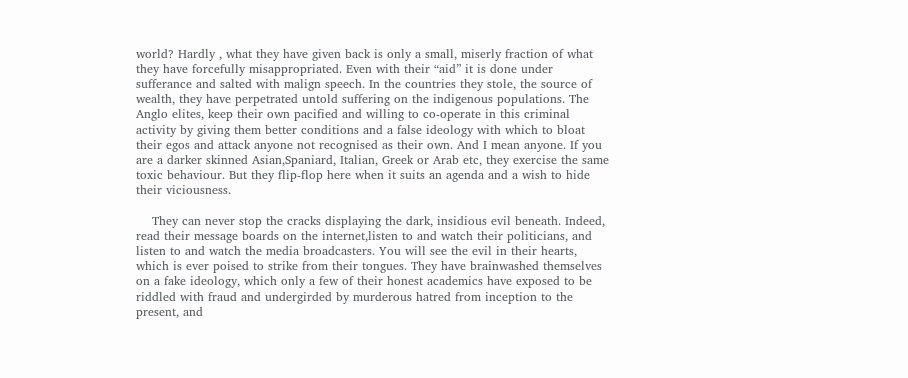world? Hardly , what they have given back is only a small, miserly fraction of what they have forcefully misappropriated. Even with their “aid” it is done under sufferance and salted with malign speech. In the countries they stole, the source of wealth, they have perpetrated untold suffering on the indigenous populations. The Anglo elites, keep their own pacified and willing to co-operate in this criminal activity by giving them better conditions and a false ideology with which to bloat their egos and attack anyone not recognised as their own. And I mean anyone. If you are a darker skinned Asian,Spaniard, Italian, Greek or Arab etc, they exercise the same toxic behaviour. But they flip-flop here when it suits an agenda and a wish to hide their viciousness.

    They can never stop the cracks displaying the dark, insidious evil beneath. Indeed, read their message boards on the internet,listen to and watch their politicians, and listen to and watch the media broadcasters. You will see the evil in their hearts, which is ever poised to strike from their tongues. They have brainwashed themselves on a fake ideology, which only a few of their honest academics have exposed to be riddled with fraud and undergirded by murderous hatred from inception to the present, and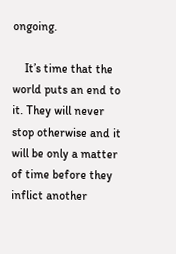ongoing.

    It’s time that the world puts an end to it. They will never stop otherwise and it will be only a matter of time before they inflict another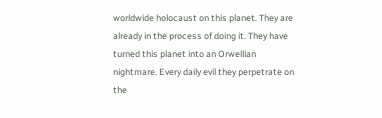worldwide holocaust on this planet. They are already in the process of doing it. They have turned this planet into an Orwellian nightmare. Every daily evil they perpetrate on the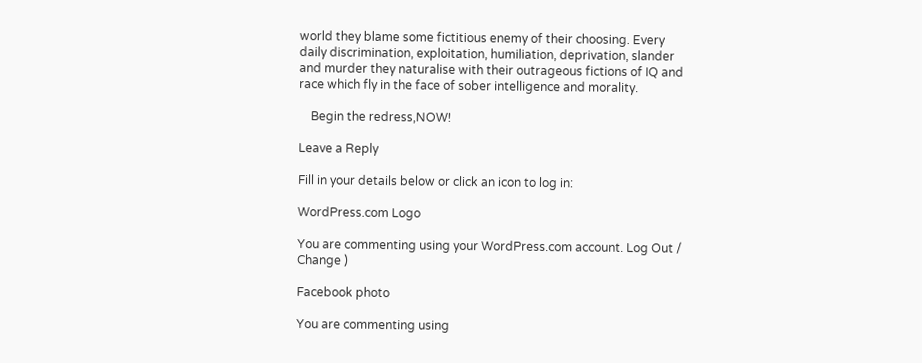world they blame some fictitious enemy of their choosing. Every daily discrimination, exploitation, humiliation, deprivation, slander and murder they naturalise with their outrageous fictions of IQ and race which fly in the face of sober intelligence and morality.

    Begin the redress,NOW!

Leave a Reply

Fill in your details below or click an icon to log in:

WordPress.com Logo

You are commenting using your WordPress.com account. Log Out /  Change )

Facebook photo

You are commenting using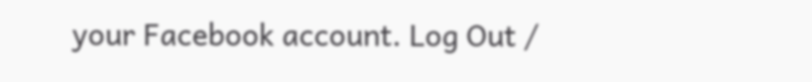your Facebook account. Log Out /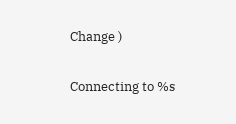Change )

Connecting to %s